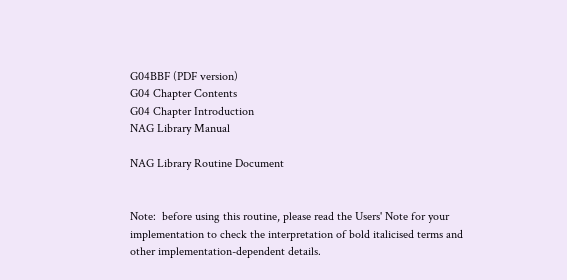G04BBF (PDF version)
G04 Chapter Contents
G04 Chapter Introduction
NAG Library Manual

NAG Library Routine Document


Note:  before using this routine, please read the Users' Note for your implementation to check the interpretation of bold italicised terms and other implementation-dependent details.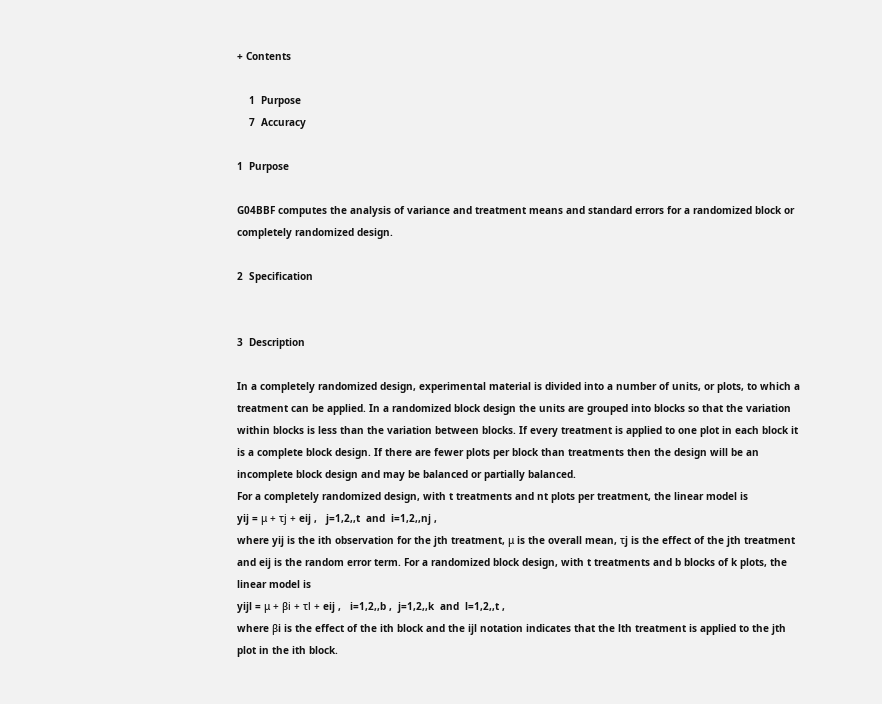+ Contents

    1  Purpose
    7  Accuracy

1  Purpose

G04BBF computes the analysis of variance and treatment means and standard errors for a randomized block or completely randomized design.

2  Specification


3  Description

In a completely randomized design, experimental material is divided into a number of units, or plots, to which a treatment can be applied. In a randomized block design the units are grouped into blocks so that the variation within blocks is less than the variation between blocks. If every treatment is applied to one plot in each block it is a complete block design. If there are fewer plots per block than treatments then the design will be an incomplete block design and may be balanced or partially balanced.
For a completely randomized design, with t treatments and nt plots per treatment, the linear model is
yij = μ + τj + eij ,   j=1,2,,t  and  i=1,2,,nj ,
where yij is the ith observation for the jth treatment, μ is the overall mean, τj is the effect of the jth treatment and eij is the random error term. For a randomized block design, with t treatments and b blocks of k plots, the linear model is
yijl = μ + βi + τl + eij ,   i=1,2,,b ,  j=1,2,,k  and  l=1,2,,t ,
where βi is the effect of the ith block and the ijl notation indicates that the lth treatment is applied to the jth plot in the ith block.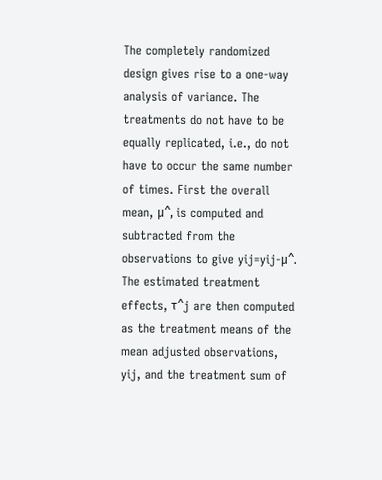The completely randomized design gives rise to a one-way analysis of variance. The treatments do not have to be equally replicated, i.e., do not have to occur the same number of times. First the overall mean, μ^, is computed and subtracted from the observations to give yij=yij-μ^. The estimated treatment effects, τ^j are then computed as the treatment means of the mean adjusted observations, yij, and the treatment sum of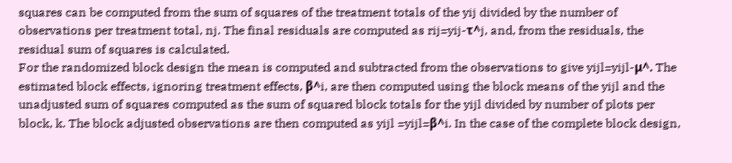squares can be computed from the sum of squares of the treatment totals of the yij divided by the number of observations per treatment total, nj. The final residuals are computed as rij=yij-τ^j, and, from the residuals, the residual sum of squares is calculated.
For the randomized block design the mean is computed and subtracted from the observations to give yijl=yijl-μ^. The estimated block effects, ignoring treatment effects, β^i, are then computed using the block means of the yijl and the unadjusted sum of squares computed as the sum of squared block totals for the yijl divided by number of plots per block, k. The block adjusted observations are then computed as yijl =yijl=β^i. In the case of the complete block design,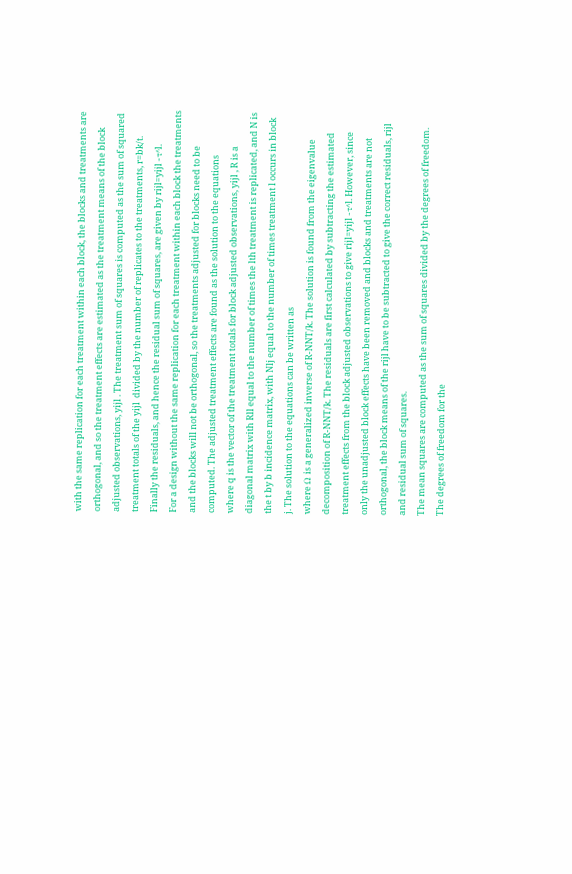with the same replication for each treatment within each block, the blocks and treatments are orthogonal, and so the treatment effects are estimated as the treatment means of the block adjusted observations, yijl . The treatment sum of squares is computed as the sum of squared treatment totals of the yijl  divided by the number of replicates to the treatments, r=bk/t. Finally the residuals, and hence the residual sum of squares, are given by rijl=yijl -τ^l.
For a design without the same replication for each treatment within each block the treatments and the blocks will not be orthogonal, so the treatments adjusted for blocks need to be computed. The adjusted treatment effects are found as the solution to the equations
where q is the vector of the treatment totals for block adjusted observations, yijl , R is a diagonal matrix with Rll equal to the number of times the lth treatment is replicated, and N is the t by b incidence matrix, with Nlj equal to the number of times treatment l occurs in block j. The solution to the equations can be written as
where Ω is a generalized inverse of R-NNT/k. The solution is found from the eigenvalue decomposition of R-NNT/k. The residuals are first calculated by subtracting the estimated treatment effects from the block adjusted observations to give rijl=yijl -τ^l. However, since only the unadjusted block effects have been removed and blocks and treatments are not orthogonal, the block means of the rijl have to be subtracted to give the correct residuals, rijl and residual sum of squares.
The mean squares are computed as the sum of squares divided by the degrees of freedom. The degrees of freedom for the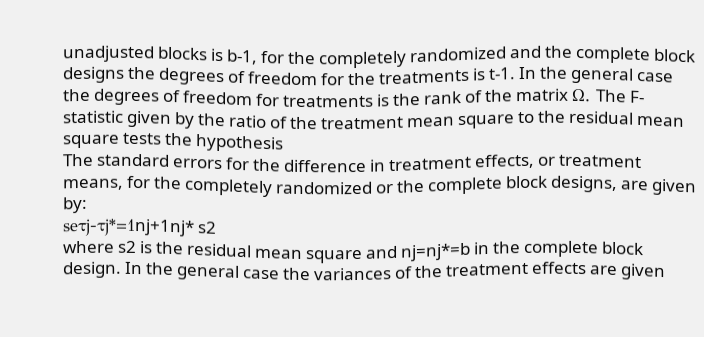unadjusted blocks is b-1, for the completely randomized and the complete block designs the degrees of freedom for the treatments is t-1. In the general case the degrees of freedom for treatments is the rank of the matrix Ω. The F-statistic given by the ratio of the treatment mean square to the residual mean square tests the hypothesis
The standard errors for the difference in treatment effects, or treatment means, for the completely randomized or the complete block designs, are given by:
seτj-τj*=1nj+1nj* s2
where s2 is the residual mean square and nj=nj*=b in the complete block design. In the general case the variances of the treatment effects are given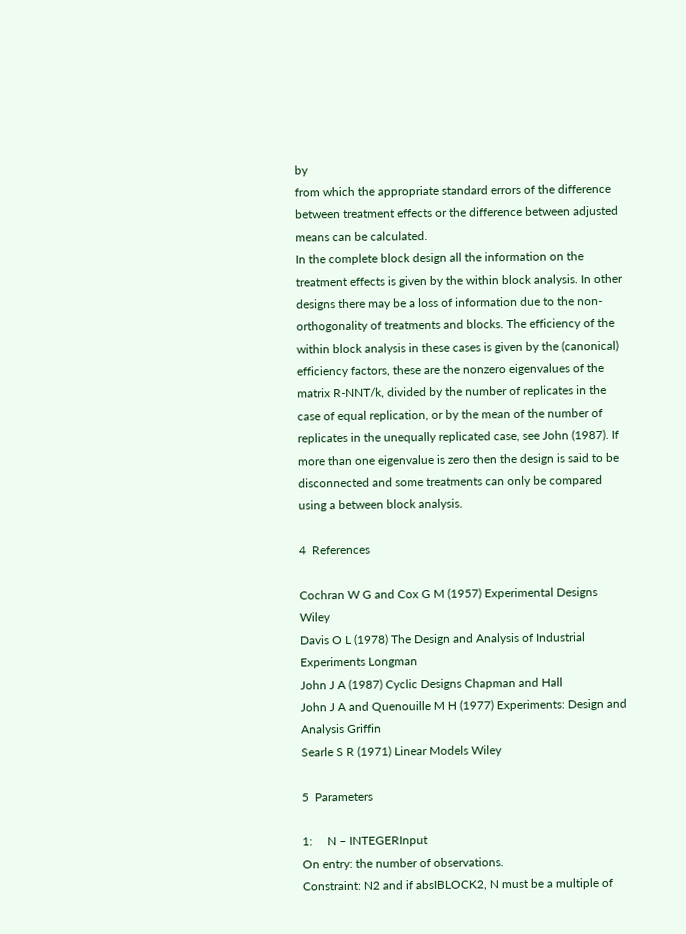by
from which the appropriate standard errors of the difference between treatment effects or the difference between adjusted means can be calculated.
In the complete block design all the information on the treatment effects is given by the within block analysis. In other designs there may be a loss of information due to the non-orthogonality of treatments and blocks. The efficiency of the within block analysis in these cases is given by the (canonical) efficiency factors, these are the nonzero eigenvalues of the matrix R-NNT/k, divided by the number of replicates in the case of equal replication, or by the mean of the number of replicates in the unequally replicated case, see John (1987). If more than one eigenvalue is zero then the design is said to be disconnected and some treatments can only be compared using a between block analysis.

4  References

Cochran W G and Cox G M (1957) Experimental Designs Wiley
Davis O L (1978) The Design and Analysis of Industrial Experiments Longman
John J A (1987) Cyclic Designs Chapman and Hall
John J A and Quenouille M H (1977) Experiments: Design and Analysis Griffin
Searle S R (1971) Linear Models Wiley

5  Parameters

1:     N – INTEGERInput
On entry: the number of observations.
Constraint: N2 and if absIBLOCK2, N must be a multiple of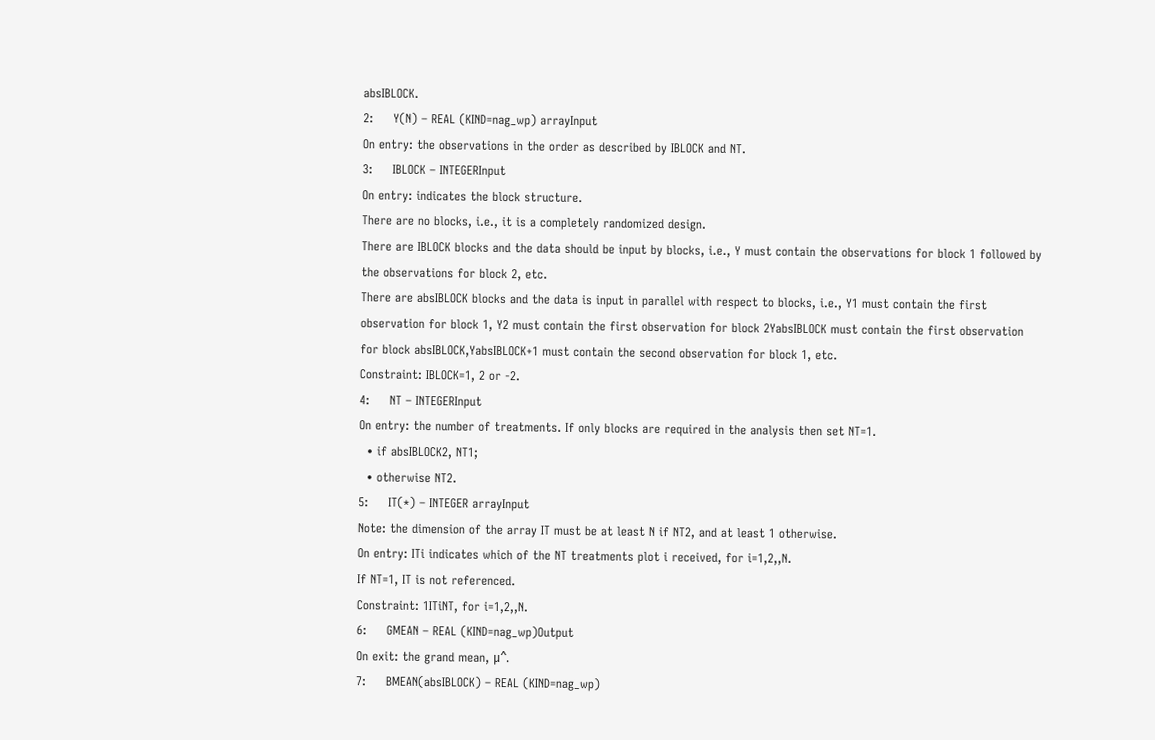absIBLOCK.
2:     Y(N) – REAL (KIND=nag_wp) arrayInput
On entry: the observations in the order as described by IBLOCK and NT.
3:     IBLOCK – INTEGERInput
On entry: indicates the block structure.
There are no blocks, i.e., it is a completely randomized design.
There are IBLOCK blocks and the data should be input by blocks, i.e., Y must contain the observations for block 1 followed by the observations for block 2, etc.
There are absIBLOCK blocks and the data is input in parallel with respect to blocks, i.e., Y1 must contain the first observation for block 1, Y2 must contain the first observation for block 2YabsIBLOCK must contain the first observation for block absIBLOCK,YabsIBLOCK+1 must contain the second observation for block 1, etc.
Constraint: IBLOCK=1, 2 or -2.
4:     NT – INTEGERInput
On entry: the number of treatments. If only blocks are required in the analysis then set NT=1.
  • if absIBLOCK2, NT1;
  • otherwise NT2.
5:     IT(*) – INTEGER arrayInput
Note: the dimension of the array IT must be at least N if NT2, and at least 1 otherwise.
On entry: ITi indicates which of the NT treatments plot i received, for i=1,2,,N.
If NT=1, IT is not referenced.
Constraint: 1ITiNT, for i=1,2,,N.
6:     GMEAN – REAL (KIND=nag_wp)Output
On exit: the grand mean, μ^.
7:     BMEAN(absIBLOCK) – REAL (KIND=nag_wp)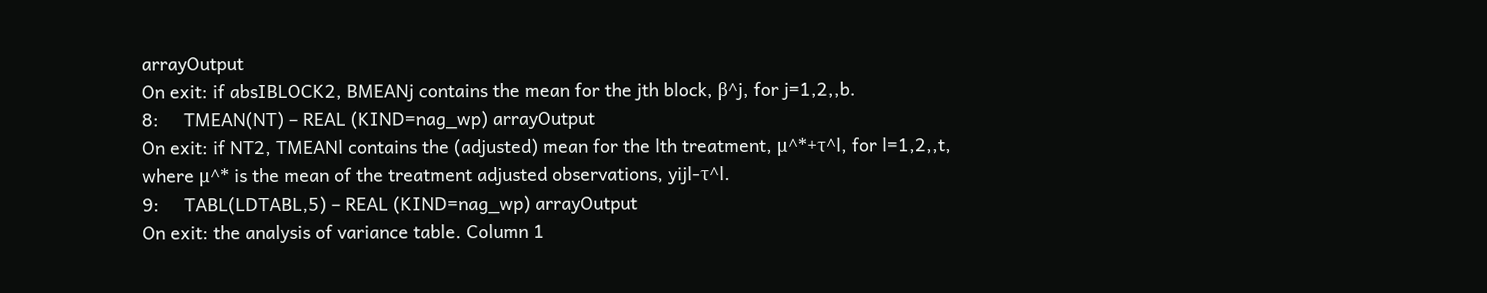arrayOutput
On exit: if absIBLOCK2, BMEANj contains the mean for the jth block, β^j, for j=1,2,,b.
8:     TMEAN(NT) – REAL (KIND=nag_wp) arrayOutput
On exit: if NT2, TMEANl contains the (adjusted) mean for the lth treatment, μ^*+τ^l, for l=1,2,,t, where μ^* is the mean of the treatment adjusted observations, yijl-τ^l.
9:     TABL(LDTABL,5) – REAL (KIND=nag_wp) arrayOutput
On exit: the analysis of variance table. Column 1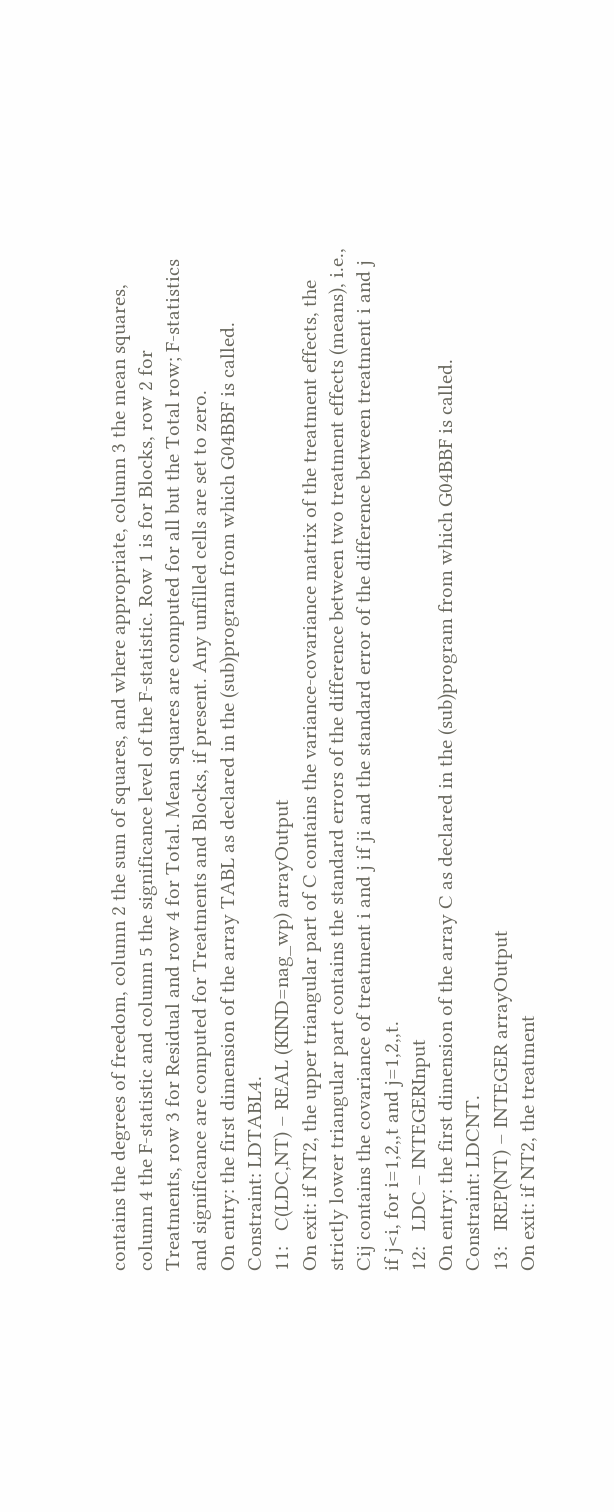contains the degrees of freedom, column 2 the sum of squares, and where appropriate, column 3 the mean squares, column 4 the F-statistic and column 5 the significance level of the F-statistic. Row 1 is for Blocks, row 2 for Treatments, row 3 for Residual and row 4 for Total. Mean squares are computed for all but the Total row; F-statistics and significance are computed for Treatments and Blocks, if present. Any unfilled cells are set to zero.
On entry: the first dimension of the array TABL as declared in the (sub)program from which G04BBF is called.
Constraint: LDTABL4.
11:   C(LDC,NT) – REAL (KIND=nag_wp) arrayOutput
On exit: if NT2, the upper triangular part of C contains the variance-covariance matrix of the treatment effects, the strictly lower triangular part contains the standard errors of the difference between two treatment effects (means), i.e., Cij contains the covariance of treatment i and j if ji and the standard error of the difference between treatment i and j if j<i, for i=1,2,,t and j=1,2,,t.
12:   LDC – INTEGERInput
On entry: the first dimension of the array C as declared in the (sub)program from which G04BBF is called.
Constraint: LDCNT.
13:   IREP(NT) – INTEGER arrayOutput
On exit: if NT2, the treatment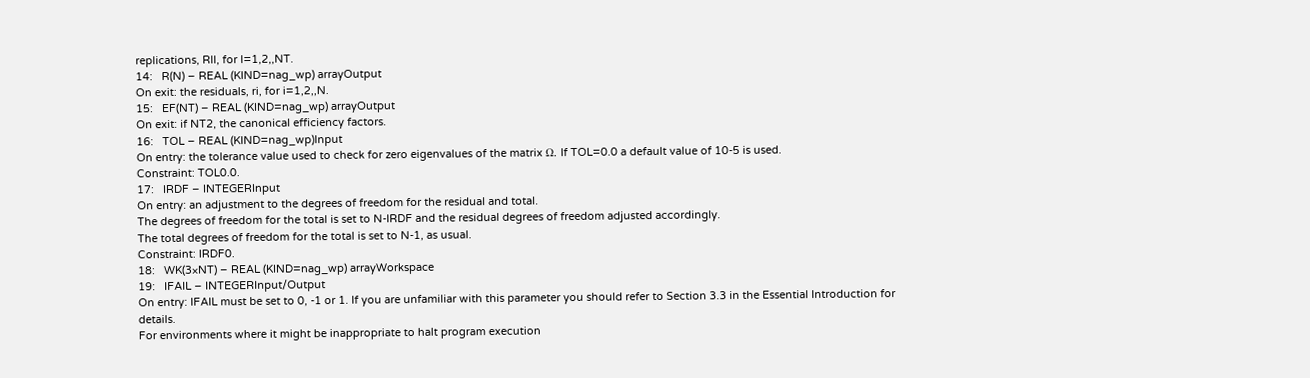replications, Rll, for l=1,2,,NT.
14:   R(N) – REAL (KIND=nag_wp) arrayOutput
On exit: the residuals, ri, for i=1,2,,N.
15:   EF(NT) – REAL (KIND=nag_wp) arrayOutput
On exit: if NT2, the canonical efficiency factors.
16:   TOL – REAL (KIND=nag_wp)Input
On entry: the tolerance value used to check for zero eigenvalues of the matrix Ω. If TOL=0.0 a default value of 10-5 is used.
Constraint: TOL0.0.
17:   IRDF – INTEGERInput
On entry: an adjustment to the degrees of freedom for the residual and total.
The degrees of freedom for the total is set to N-IRDF and the residual degrees of freedom adjusted accordingly.
The total degrees of freedom for the total is set to N-1, as usual.
Constraint: IRDF0.
18:   WK(3×NT) – REAL (KIND=nag_wp) arrayWorkspace
19:   IFAIL – INTEGERInput/Output
On entry: IFAIL must be set to 0, -1 or 1. If you are unfamiliar with this parameter you should refer to Section 3.3 in the Essential Introduction for details.
For environments where it might be inappropriate to halt program execution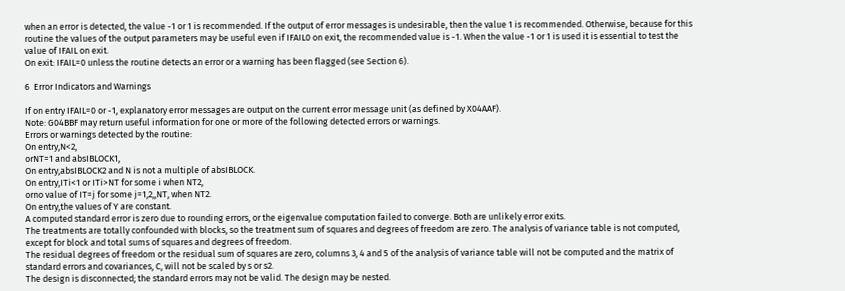when an error is detected, the value -1 or 1 is recommended. If the output of error messages is undesirable, then the value 1 is recommended. Otherwise, because for this routine the values of the output parameters may be useful even if IFAIL0 on exit, the recommended value is -1. When the value -1 or 1 is used it is essential to test the value of IFAIL on exit.
On exit: IFAIL=0 unless the routine detects an error or a warning has been flagged (see Section 6).

6  Error Indicators and Warnings

If on entry IFAIL=0 or -1, explanatory error messages are output on the current error message unit (as defined by X04AAF).
Note: G04BBF may return useful information for one or more of the following detected errors or warnings.
Errors or warnings detected by the routine:
On entry,N<2,
orNT=1 and absIBLOCK1,
On entry,absIBLOCK2 and N is not a multiple of absIBLOCK.
On entry,ITi<1 or ITi>NT for some i when NT2,
orno value of IT=j for some j=1,2,,NT, when NT2.
On entry,the values of Y are constant.
A computed standard error is zero due to rounding errors, or the eigenvalue computation failed to converge. Both are unlikely error exits.
The treatments are totally confounded with blocks, so the treatment sum of squares and degrees of freedom are zero. The analysis of variance table is not computed, except for block and total sums of squares and degrees of freedom.
The residual degrees of freedom or the residual sum of squares are zero, columns 3, 4 and 5 of the analysis of variance table will not be computed and the matrix of standard errors and covariances, C, will not be scaled by s or s2.
The design is disconnected; the standard errors may not be valid. The design may be nested.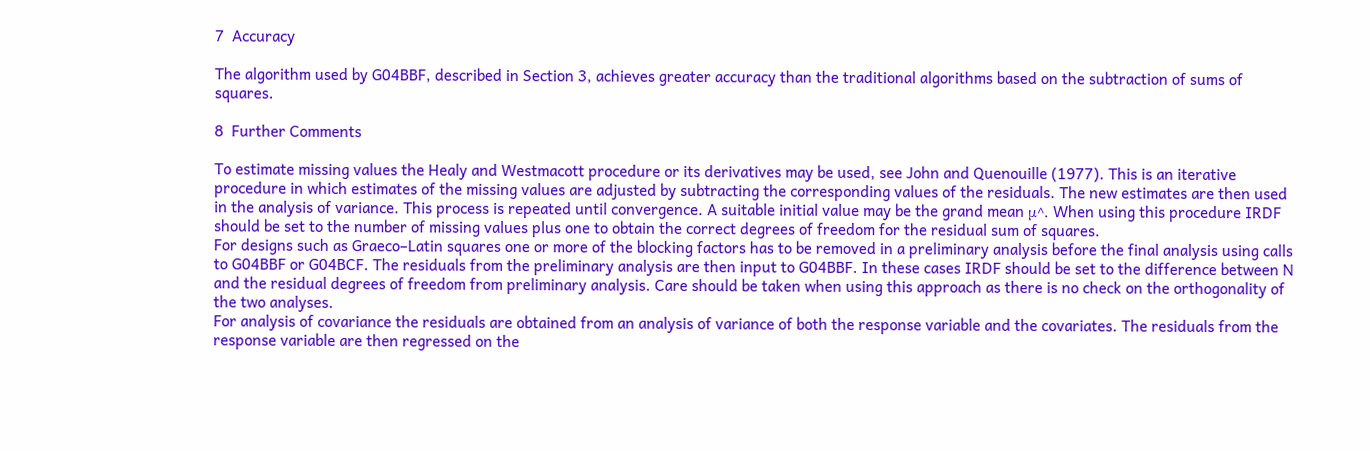7  Accuracy

The algorithm used by G04BBF, described in Section 3, achieves greater accuracy than the traditional algorithms based on the subtraction of sums of squares.

8  Further Comments

To estimate missing values the Healy and Westmacott procedure or its derivatives may be used, see John and Quenouille (1977). This is an iterative procedure in which estimates of the missing values are adjusted by subtracting the corresponding values of the residuals. The new estimates are then used in the analysis of variance. This process is repeated until convergence. A suitable initial value may be the grand mean μ^. When using this procedure IRDF should be set to the number of missing values plus one to obtain the correct degrees of freedom for the residual sum of squares.
For designs such as Graeco–Latin squares one or more of the blocking factors has to be removed in a preliminary analysis before the final analysis using calls to G04BBF or G04BCF. The residuals from the preliminary analysis are then input to G04BBF. In these cases IRDF should be set to the difference between N and the residual degrees of freedom from preliminary analysis. Care should be taken when using this approach as there is no check on the orthogonality of the two analyses.
For analysis of covariance the residuals are obtained from an analysis of variance of both the response variable and the covariates. The residuals from the response variable are then regressed on the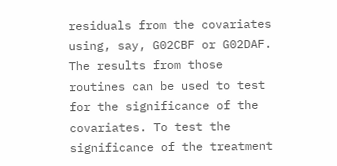residuals from the covariates using, say, G02CBF or G02DAF. The results from those routines can be used to test for the significance of the covariates. To test the significance of the treatment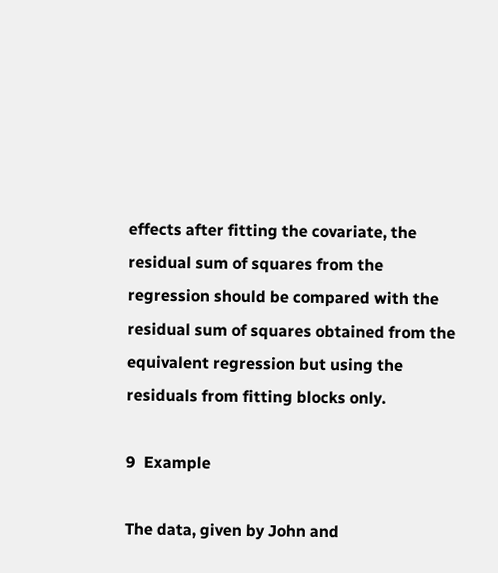effects after fitting the covariate, the residual sum of squares from the regression should be compared with the residual sum of squares obtained from the equivalent regression but using the residuals from fitting blocks only.

9  Example

The data, given by John and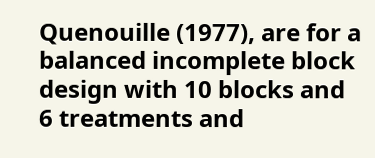Quenouille (1977), are for a balanced incomplete block design with 10 blocks and 6 treatments and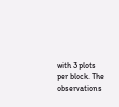with 3 plots per block. The observations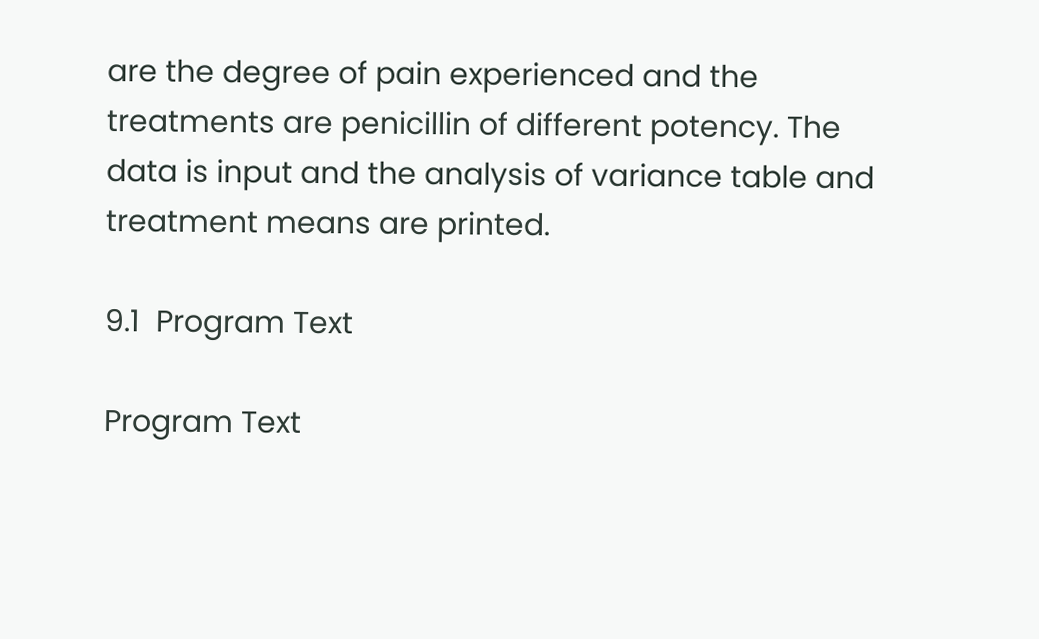are the degree of pain experienced and the treatments are penicillin of different potency. The data is input and the analysis of variance table and treatment means are printed.

9.1  Program Text

Program Text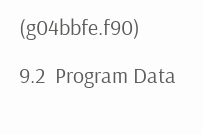(g04bbfe.f90)

9.2  Program Data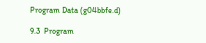Program Data (g04bbfe.d)

9.3  Program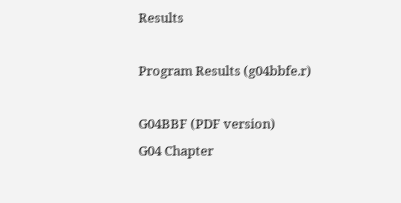Results

Program Results (g04bbfe.r)

G04BBF (PDF version)
G04 Chapter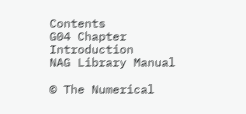Contents
G04 Chapter Introduction
NAG Library Manual

© The Numerical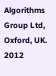Algorithms Group Ltd, Oxford, UK. 2012